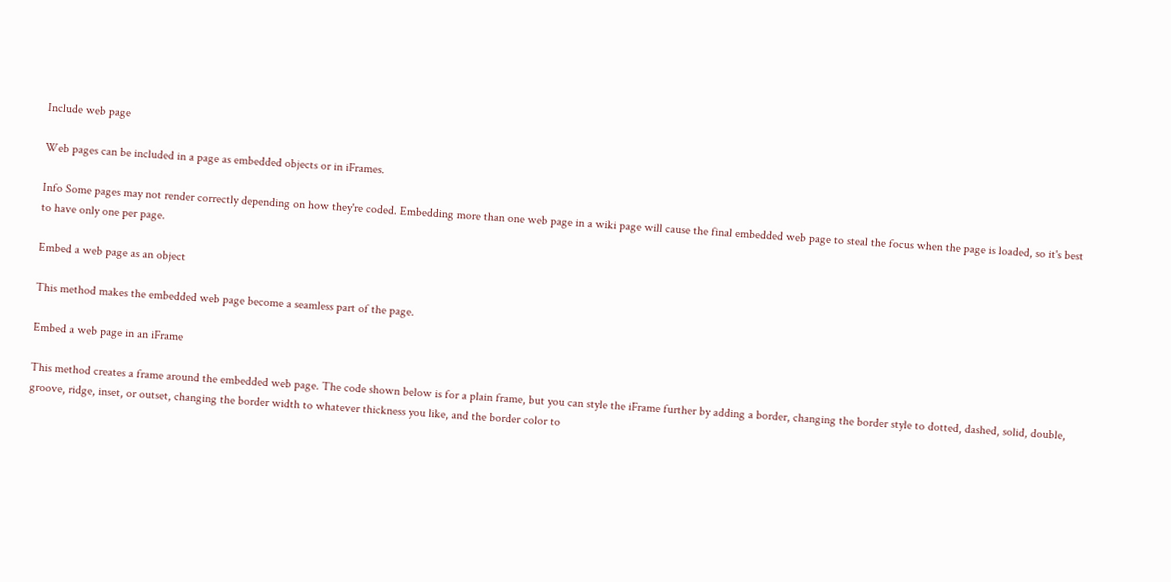Include web page

Web pages can be included in a page as embedded objects or in iFrames.

Info Some pages may not render correctly depending on how they're coded. Embedding more than one web page in a wiki page will cause the final embedded web page to steal the focus when the page is loaded, so it's best to have only one per page.

Embed a web page as an object

This method makes the embedded web page become a seamless part of the page.

Embed a web page in an iFrame

This method creates a frame around the embedded web page. The code shown below is for a plain frame, but you can style the iFrame further by adding a border, changing the border style to dotted, dashed, solid, double, groove, ridge, inset, or outset, changing the border width to whatever thickness you like, and the border color to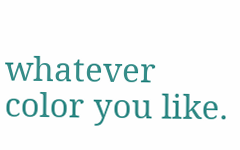whatever color you like.